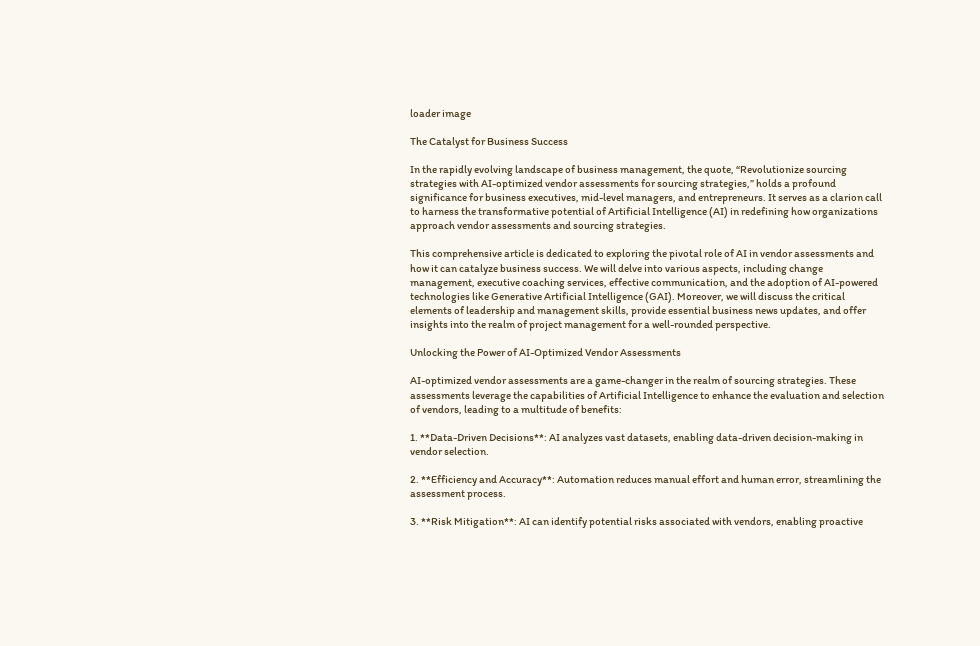loader image

The Catalyst for Business Success

In the rapidly evolving landscape of business management, the quote, “Revolutionize sourcing strategies with AI-optimized vendor assessments for sourcing strategies,” holds a profound significance for business executives, mid-level managers, and entrepreneurs. It serves as a clarion call to harness the transformative potential of Artificial Intelligence (AI) in redefining how organizations approach vendor assessments and sourcing strategies.

This comprehensive article is dedicated to exploring the pivotal role of AI in vendor assessments and how it can catalyze business success. We will delve into various aspects, including change management, executive coaching services, effective communication, and the adoption of AI-powered technologies like Generative Artificial Intelligence (GAI). Moreover, we will discuss the critical elements of leadership and management skills, provide essential business news updates, and offer insights into the realm of project management for a well-rounded perspective.

Unlocking the Power of AI-Optimized Vendor Assessments

AI-optimized vendor assessments are a game-changer in the realm of sourcing strategies. These assessments leverage the capabilities of Artificial Intelligence to enhance the evaluation and selection of vendors, leading to a multitude of benefits:

1. **Data-Driven Decisions**: AI analyzes vast datasets, enabling data-driven decision-making in vendor selection.

2. **Efficiency and Accuracy**: Automation reduces manual effort and human error, streamlining the assessment process.

3. **Risk Mitigation**: AI can identify potential risks associated with vendors, enabling proactive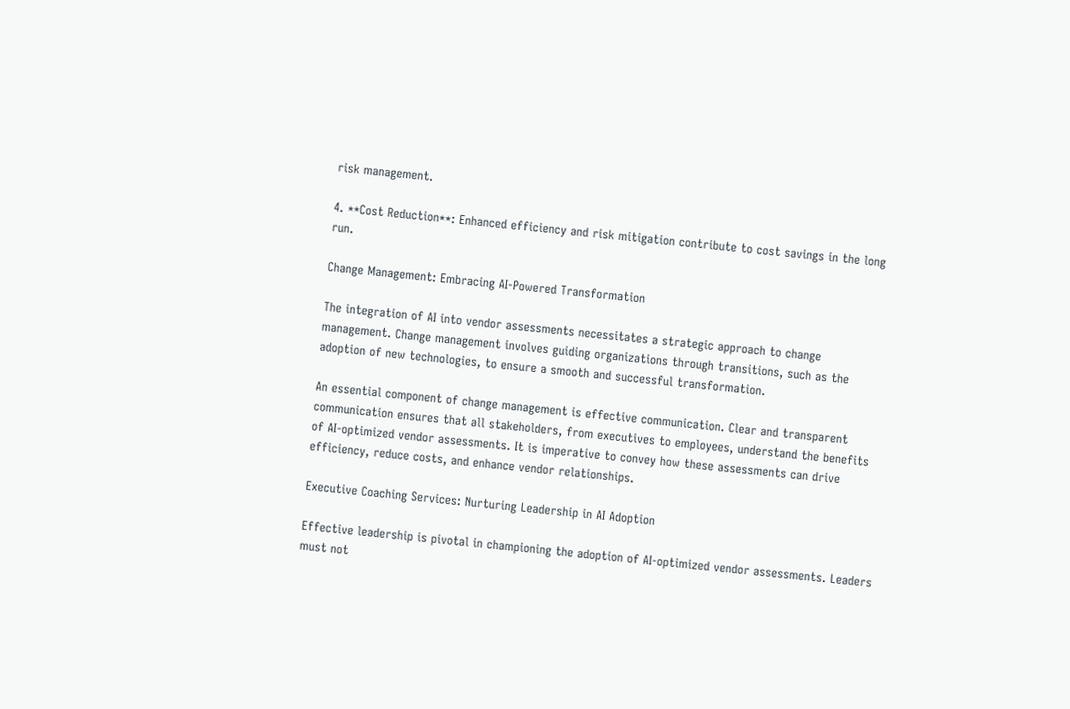risk management.

4. **Cost Reduction**: Enhanced efficiency and risk mitigation contribute to cost savings in the long run.

Change Management: Embracing AI-Powered Transformation

The integration of AI into vendor assessments necessitates a strategic approach to change management. Change management involves guiding organizations through transitions, such as the adoption of new technologies, to ensure a smooth and successful transformation.

An essential component of change management is effective communication. Clear and transparent communication ensures that all stakeholders, from executives to employees, understand the benefits of AI-optimized vendor assessments. It is imperative to convey how these assessments can drive efficiency, reduce costs, and enhance vendor relationships.

Executive Coaching Services: Nurturing Leadership in AI Adoption

Effective leadership is pivotal in championing the adoption of AI-optimized vendor assessments. Leaders must not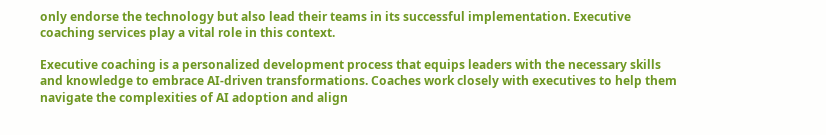only endorse the technology but also lead their teams in its successful implementation. Executive coaching services play a vital role in this context.

Executive coaching is a personalized development process that equips leaders with the necessary skills and knowledge to embrace AI-driven transformations. Coaches work closely with executives to help them navigate the complexities of AI adoption and align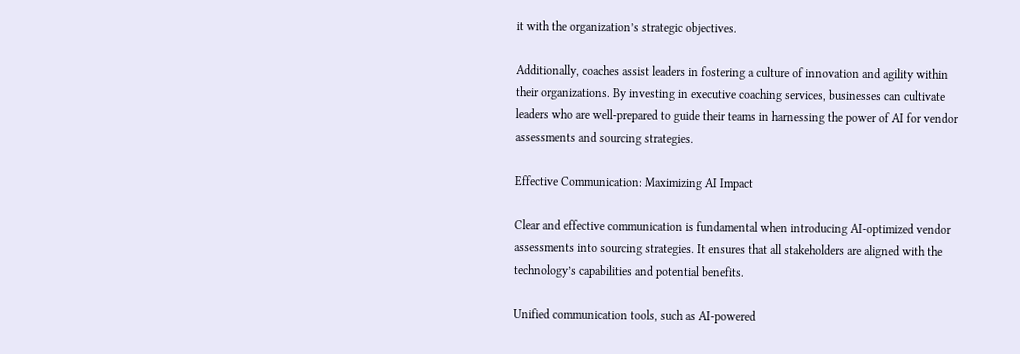it with the organization’s strategic objectives.

Additionally, coaches assist leaders in fostering a culture of innovation and agility within their organizations. By investing in executive coaching services, businesses can cultivate leaders who are well-prepared to guide their teams in harnessing the power of AI for vendor assessments and sourcing strategies.

Effective Communication: Maximizing AI Impact

Clear and effective communication is fundamental when introducing AI-optimized vendor assessments into sourcing strategies. It ensures that all stakeholders are aligned with the technology’s capabilities and potential benefits.

Unified communication tools, such as AI-powered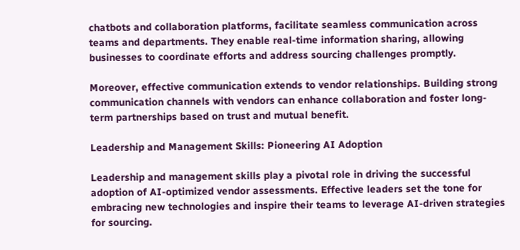chatbots and collaboration platforms, facilitate seamless communication across teams and departments. They enable real-time information sharing, allowing businesses to coordinate efforts and address sourcing challenges promptly.

Moreover, effective communication extends to vendor relationships. Building strong communication channels with vendors can enhance collaboration and foster long-term partnerships based on trust and mutual benefit.

Leadership and Management Skills: Pioneering AI Adoption

Leadership and management skills play a pivotal role in driving the successful adoption of AI-optimized vendor assessments. Effective leaders set the tone for embracing new technologies and inspire their teams to leverage AI-driven strategies for sourcing.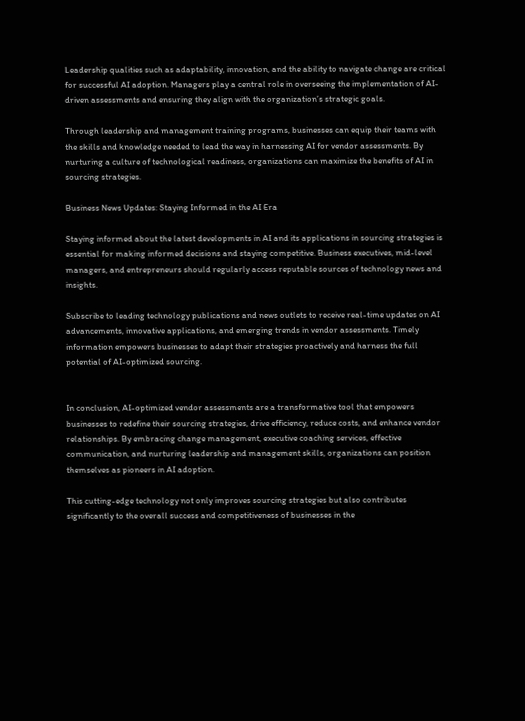Leadership qualities such as adaptability, innovation, and the ability to navigate change are critical for successful AI adoption. Managers play a central role in overseeing the implementation of AI-driven assessments and ensuring they align with the organization’s strategic goals.

Through leadership and management training programs, businesses can equip their teams with the skills and knowledge needed to lead the way in harnessing AI for vendor assessments. By nurturing a culture of technological readiness, organizations can maximize the benefits of AI in sourcing strategies.

Business News Updates: Staying Informed in the AI Era

Staying informed about the latest developments in AI and its applications in sourcing strategies is essential for making informed decisions and staying competitive. Business executives, mid-level managers, and entrepreneurs should regularly access reputable sources of technology news and insights.

Subscribe to leading technology publications and news outlets to receive real-time updates on AI advancements, innovative applications, and emerging trends in vendor assessments. Timely information empowers businesses to adapt their strategies proactively and harness the full potential of AI-optimized sourcing.


In conclusion, AI-optimized vendor assessments are a transformative tool that empowers businesses to redefine their sourcing strategies, drive efficiency, reduce costs, and enhance vendor relationships. By embracing change management, executive coaching services, effective communication, and nurturing leadership and management skills, organizations can position themselves as pioneers in AI adoption.

This cutting-edge technology not only improves sourcing strategies but also contributes significantly to the overall success and competitiveness of businesses in the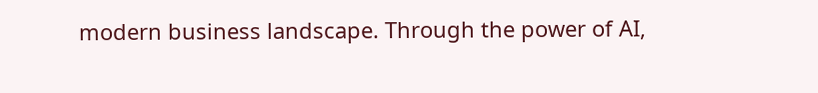modern business landscape. Through the power of AI,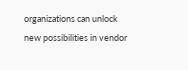organizations can unlock new possibilities in vendor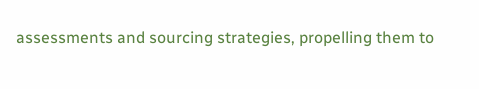assessments and sourcing strategies, propelling them to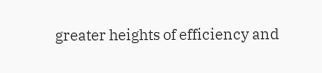greater heights of efficiency and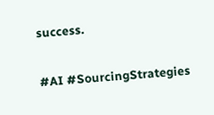success.

#AI #SourcingStrategies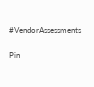#VendorAssessments

Pin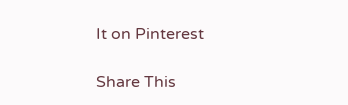It on Pinterest

Share This